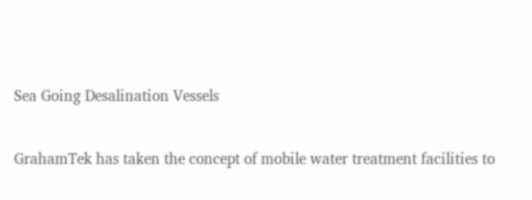Sea Going Desalination Vessels

GrahamTek has taken the concept of mobile water treatment facilities to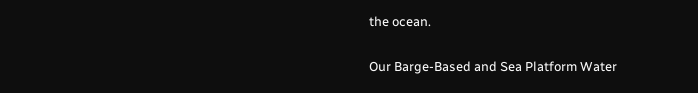the ocean.

Our Barge-Based and Sea Platform Water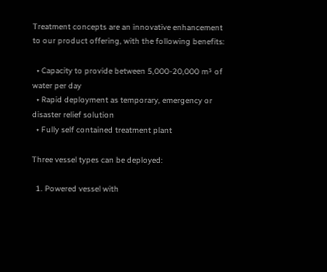Treatment concepts are an innovative enhancement to our product offering, with the following benefits:

  • Capacity to provide between 5,000-20,000 m³ of water per day
  • Rapid deployment as temporary, emergency or disaster relief solution
  • Fully self contained treatment plant

Three vessel types can be deployed:

  1. Powered vessel with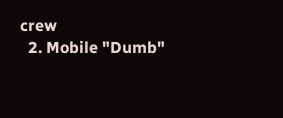crew
  2. Mobile "Dumb"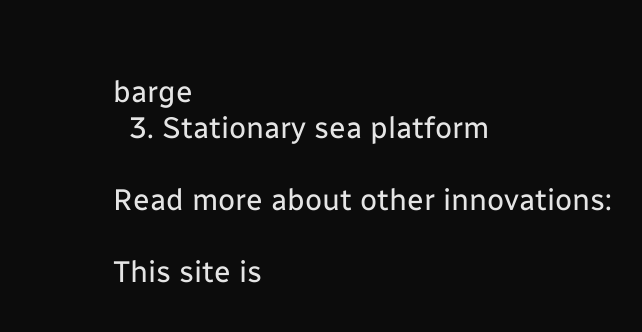barge
  3. Stationary sea platform

Read more about other innovations:

This site is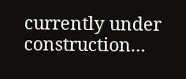currently under construction...